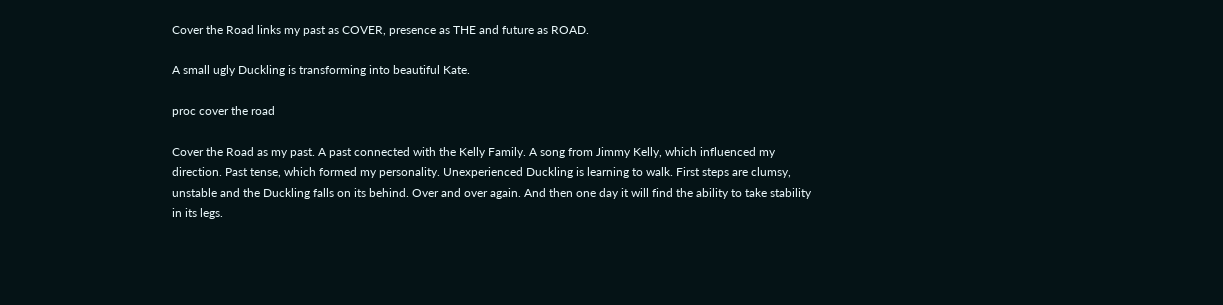Cover the Road links my past as COVER, presence as THE and future as ROAD.

A small ugly Duckling is transforming into beautiful Kate.

proc cover the road

Cover the Road as my past. A past connected with the Kelly Family. A song from Jimmy Kelly, which influenced my direction. Past tense, which formed my personality. Unexperienced Duckling is learning to walk. First steps are clumsy, unstable and the Duckling falls on its behind. Over and over again. And then one day it will find the ability to take stability in its legs.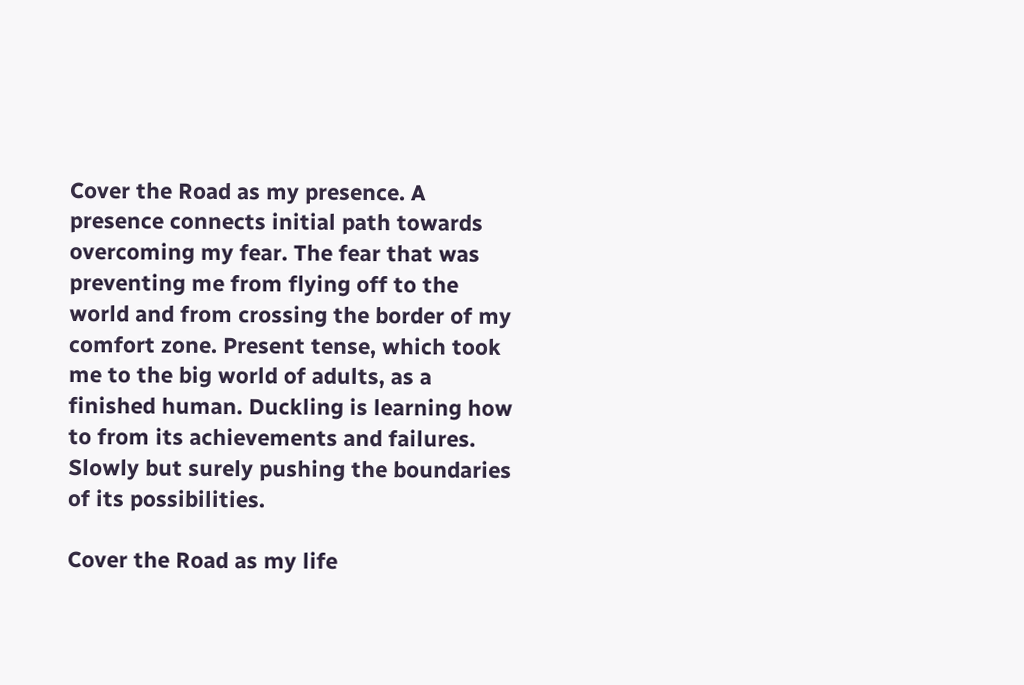Cover the Road as my presence. A presence connects initial path towards overcoming my fear. The fear that was preventing me from flying off to the world and from crossing the border of my comfort zone. Present tense, which took me to the big world of adults, as a finished human. Duckling is learning how to from its achievements and failures. Slowly but surely pushing the boundaries of its possibilities.

Cover the Road as my life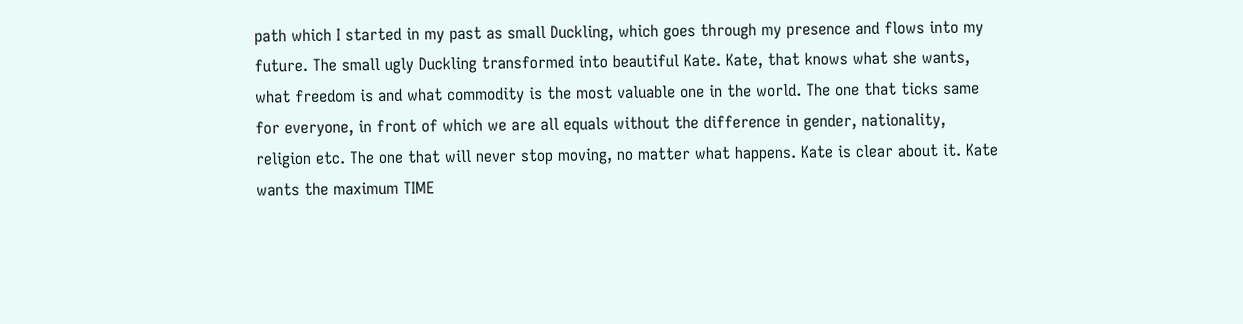path which I started in my past as small Duckling, which goes through my presence and flows into my future. The small ugly Duckling transformed into beautiful Kate. Kate, that knows what she wants, what freedom is and what commodity is the most valuable one in the world. The one that ticks same for everyone, in front of which we are all equals without the difference in gender, nationality, religion etc. The one that will never stop moving, no matter what happens. Kate is clear about it. Kate wants the maximum TIME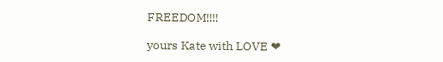FREEDOM!!!!

yours Kate with LOVE ❤